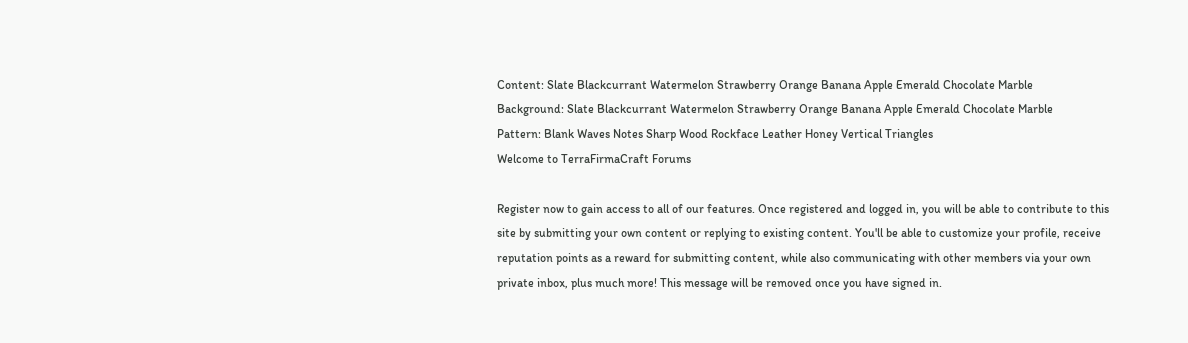Content: Slate Blackcurrant Watermelon Strawberry Orange Banana Apple Emerald Chocolate Marble
Background: Slate Blackcurrant Watermelon Strawberry Orange Banana Apple Emerald Chocolate Marble
Pattern: Blank Waves Notes Sharp Wood Rockface Leather Honey Vertical Triangles
Welcome to TerraFirmaCraft Forums

Register now to gain access to all of our features. Once registered and logged in, you will be able to contribute to this site by submitting your own content or replying to existing content. You'll be able to customize your profile, receive reputation points as a reward for submitting content, while also communicating with other members via your own private inbox, plus much more! This message will be removed once you have signed in.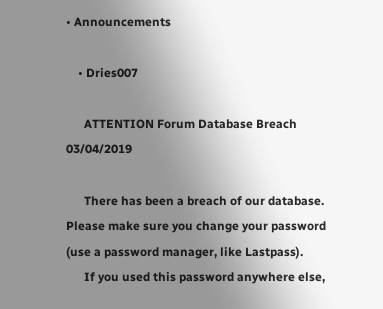• Announcements

    • Dries007

      ATTENTION Forum Database Breach   03/04/2019

      There has been a breach of our database. Please make sure you change your password (use a password manager, like Lastpass).
      If you used this password anywhere else,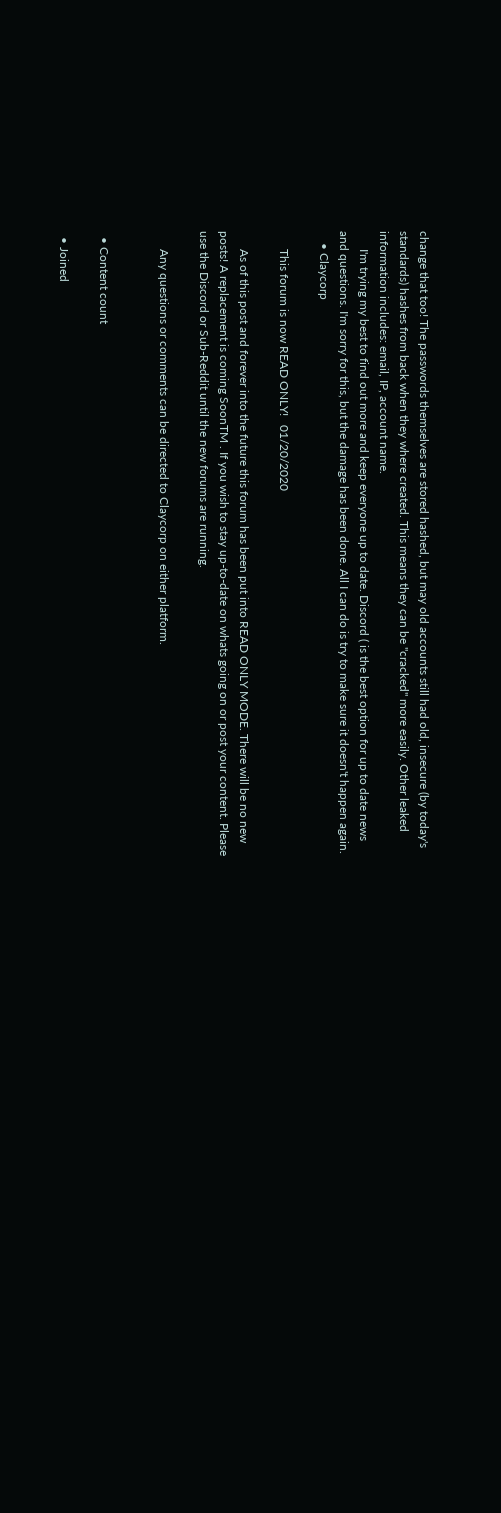change that too! The passwords themselves are stored hashed, but may old accounts still had old, insecure (by today's standards) hashes from back when they where created. This means they can be "cracked" more easily. Other leaked information includes: email, IP, account name.
      I'm trying my best to find out more and keep everyone up to date. Discord ( is the best option for up to date news and questions. I'm sorry for this, but the damage has been done. All I can do is try to make sure it doesn't happen again.
    • Claycorp

      This forum is now READ ONLY!   01/20/2020

      As of this post and forever into the future this forum has been put into READ ONLY MODE. There will be no new posts! A replacement is coming SoonTM . If you wish to stay up-to-date on whats going on or post your content. Please use the Discord or Sub-Reddit until the new forums are running.

      Any questions or comments can be directed to Claycorp on either platform.


  • Content count

  • Joined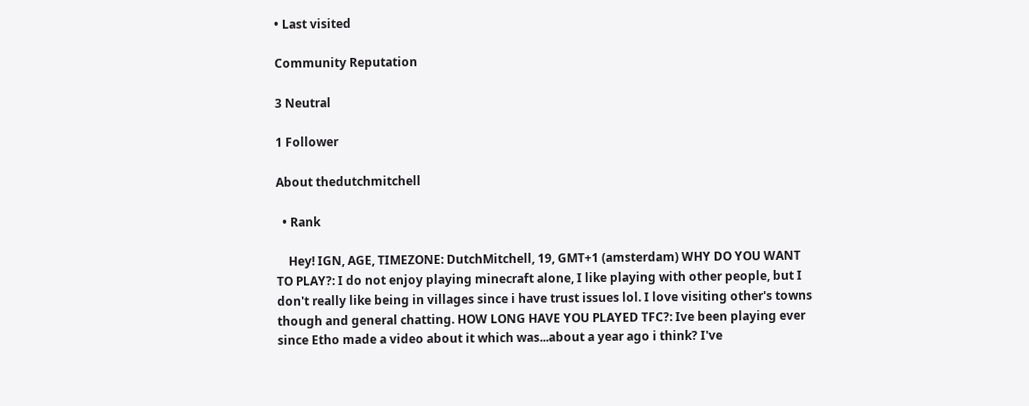• Last visited

Community Reputation

3 Neutral

1 Follower

About thedutchmitchell

  • Rank

    Hey! IGN, AGE, TIMEZONE: DutchMitchell, 19, GMT+1 (amsterdam) WHY DO YOU WANT TO PLAY?: I do not enjoy playing minecraft alone, I like playing with other people, but I don't really like being in villages since i have trust issues lol. I love visiting other's towns though and general chatting. HOW LONG HAVE YOU PLAYED TFC?: Ive been playing ever since Etho made a video about it which was...about a year ago i think? I've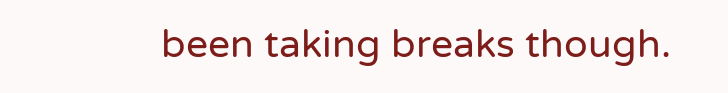been taking breaks though.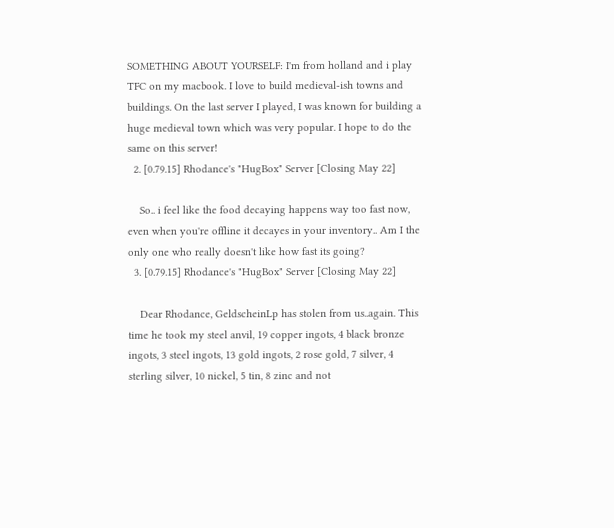SOMETHING ABOUT YOURSELF: I'm from holland and i play TFC on my macbook. I love to build medieval-ish towns and buildings. On the last server I played, I was known for building a huge medieval town which was very popular. I hope to do the same on this server!
  2. [0.79.15] Rhodance's "HugBox" Server [Closing May 22]

    So.. i feel like the food decaying happens way too fast now, even when you're offline it decayes in your inventory.. Am I the only one who really doesn't like how fast its going?
  3. [0.79.15] Rhodance's "HugBox" Server [Closing May 22]

    Dear Rhodance, GeldscheinLp has stolen from us..again. This time he took my steel anvil, 19 copper ingots, 4 black bronze ingots, 3 steel ingots, 13 gold ingots, 2 rose gold, 7 silver, 4 sterling silver, 10 nickel, 5 tin, 8 zinc and not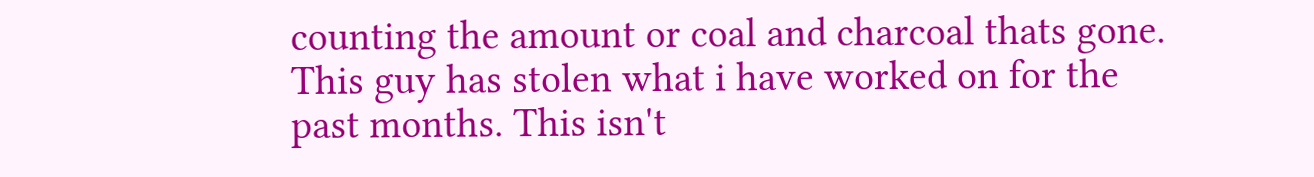counting the amount or coal and charcoal thats gone. This guy has stolen what i have worked on for the past months. This isn't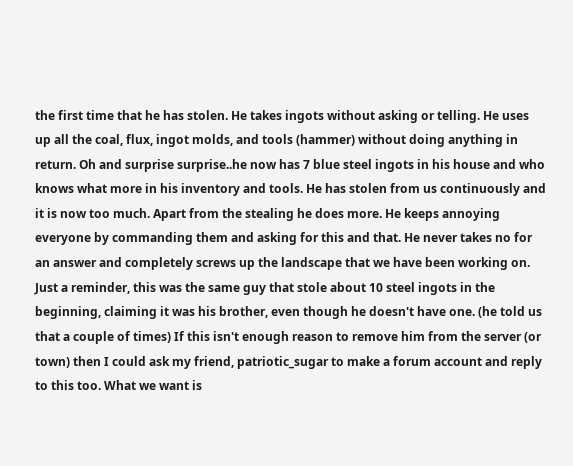the first time that he has stolen. He takes ingots without asking or telling. He uses up all the coal, flux, ingot molds, and tools (hammer) without doing anything in return. Oh and surprise surprise..he now has 7 blue steel ingots in his house and who knows what more in his inventory and tools. He has stolen from us continuously and it is now too much. Apart from the stealing he does more. He keeps annoying everyone by commanding them and asking for this and that. He never takes no for an answer and completely screws up the landscape that we have been working on. Just a reminder, this was the same guy that stole about 10 steel ingots in the beginning, claiming it was his brother, even though he doesn't have one. (he told us that a couple of times) If this isn't enough reason to remove him from the server (or town) then I could ask my friend, patriotic_sugar to make a forum account and reply to this too. What we want is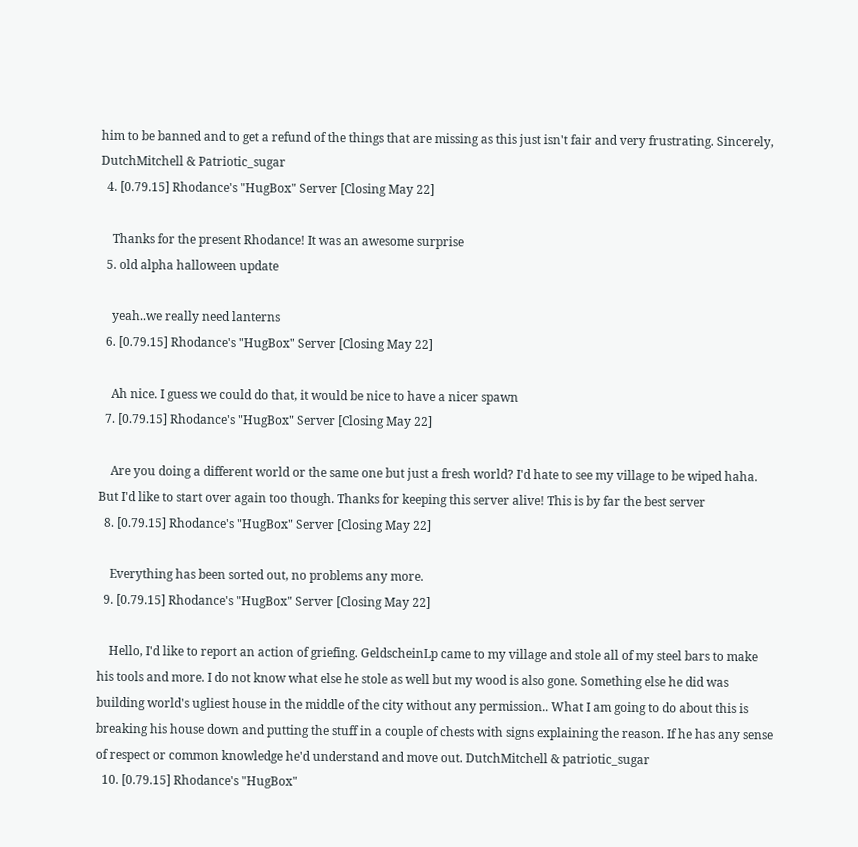him to be banned and to get a refund of the things that are missing as this just isn't fair and very frustrating. Sincerely, DutchMitchell & Patriotic_sugar
  4. [0.79.15] Rhodance's "HugBox" Server [Closing May 22]

    Thanks for the present Rhodance! It was an awesome surprise
  5. old alpha halloween update

    yeah..we really need lanterns
  6. [0.79.15] Rhodance's "HugBox" Server [Closing May 22]

    Ah nice. I guess we could do that, it would be nice to have a nicer spawn
  7. [0.79.15] Rhodance's "HugBox" Server [Closing May 22]

    Are you doing a different world or the same one but just a fresh world? I'd hate to see my village to be wiped haha. But I'd like to start over again too though. Thanks for keeping this server alive! This is by far the best server
  8. [0.79.15] Rhodance's "HugBox" Server [Closing May 22]

    Everything has been sorted out, no problems any more.
  9. [0.79.15] Rhodance's "HugBox" Server [Closing May 22]

    Hello, I'd like to report an action of griefing. GeldscheinLp came to my village and stole all of my steel bars to make his tools and more. I do not know what else he stole as well but my wood is also gone. Something else he did was building world's ugliest house in the middle of the city without any permission.. What I am going to do about this is breaking his house down and putting the stuff in a couple of chests with signs explaining the reason. If he has any sense of respect or common knowledge he'd understand and move out. DutchMitchell & patriotic_sugar
  10. [0.79.15] Rhodance's "HugBox"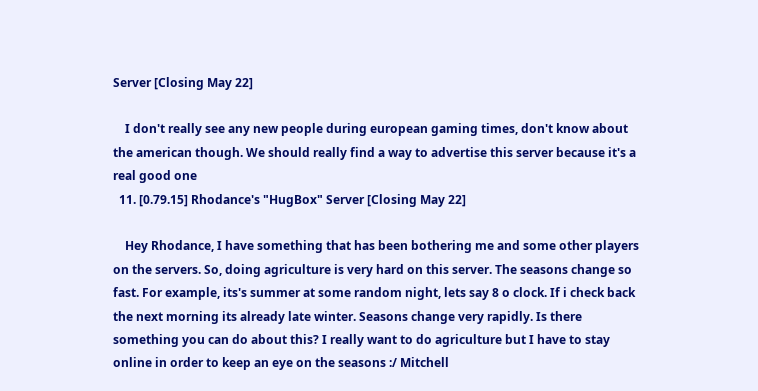Server [Closing May 22]

    I don't really see any new people during european gaming times, don't know about the american though. We should really find a way to advertise this server because it's a real good one
  11. [0.79.15] Rhodance's "HugBox" Server [Closing May 22]

    Hey Rhodance, I have something that has been bothering me and some other players on the servers. So, doing agriculture is very hard on this server. The seasons change so fast. For example, its's summer at some random night, lets say 8 o clock. If i check back the next morning its already late winter. Seasons change very rapidly. Is there something you can do about this? I really want to do agriculture but I have to stay online in order to keep an eye on the seasons :/ Mitchell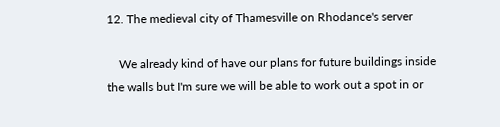12. The medieval city of Thamesville on Rhodance's server

    We already kind of have our plans for future buildings inside the walls but I'm sure we will be able to work out a spot in or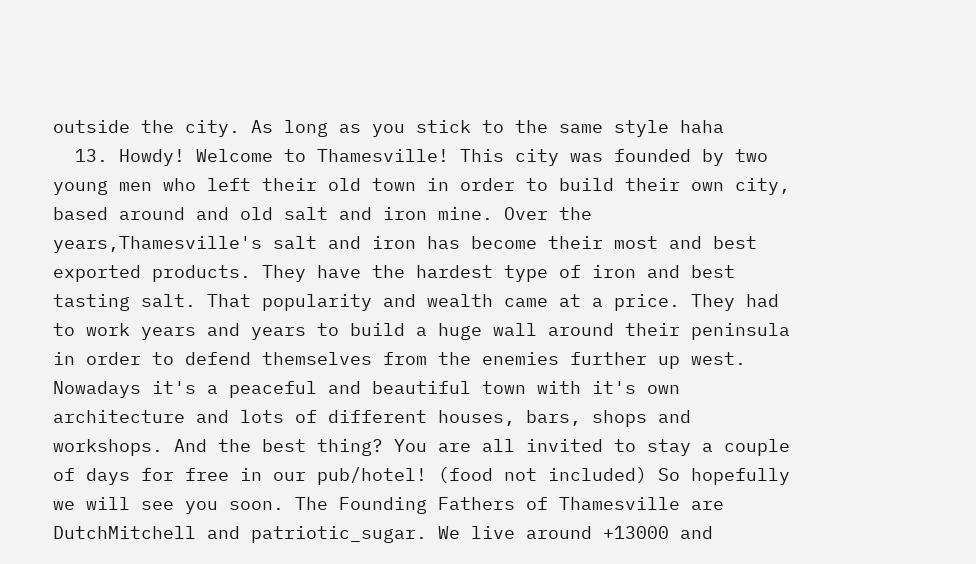outside the city. As long as you stick to the same style haha
  13. Howdy! Welcome to Thamesville! This city was founded by two young men who left their old town in order to build their own city, based around and old salt and iron mine. Over the years,Thamesville's salt and iron has become their most and best exported products. They have the hardest type of iron and best tasting salt. That popularity and wealth came at a price. They had to work years and years to build a huge wall around their peninsula in order to defend themselves from the enemies further up west. Nowadays it's a peaceful and beautiful town with it's own architecture and lots of different houses, bars, shops and workshops. And the best thing? You are all invited to stay a couple of days for free in our pub/hotel! (food not included) So hopefully we will see you soon. The Founding Fathers of Thamesville are DutchMitchell and patriotic_sugar. We live around +13000 and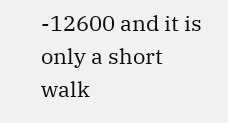-12600 and it is only a short walk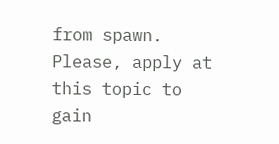from spawn. Please, apply at this topic to gain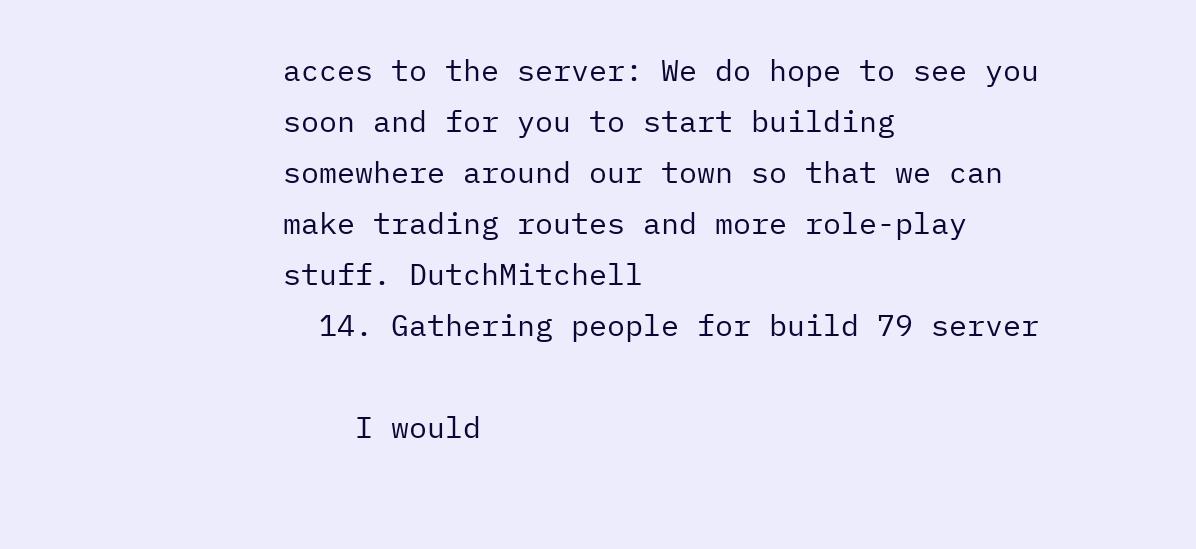acces to the server: We do hope to see you soon and for you to start building somewhere around our town so that we can make trading routes and more role-play stuff. DutchMitchell
  14. Gathering people for build 79 server

    I would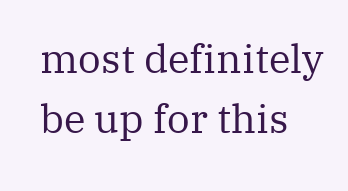most definitely be up for this